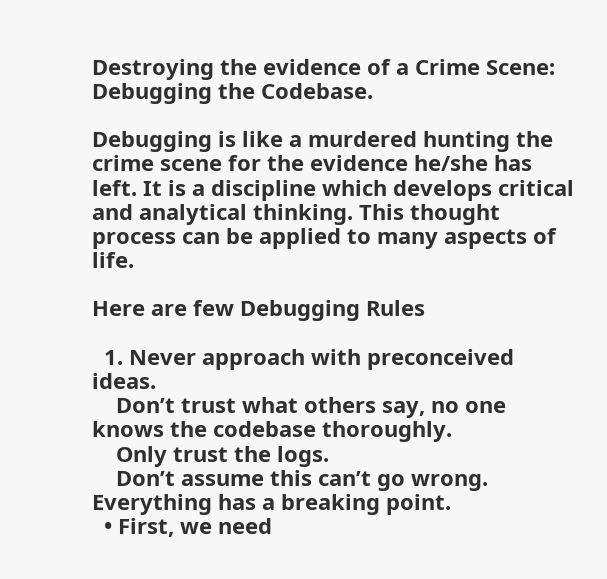Destroying the evidence of a Crime Scene: Debugging the Codebase.

Debugging is like a murdered hunting the crime scene for the evidence he/she has left. It is a discipline which develops critical and analytical thinking. This thought process can be applied to many aspects of life.

Here are few Debugging Rules

  1. Never approach with preconceived ideas.
    Don’t trust what others say, no one knows the codebase thoroughly.
    Only trust the logs.
    Don’t assume this can’t go wrong. Everything has a breaking point.
  • First, we need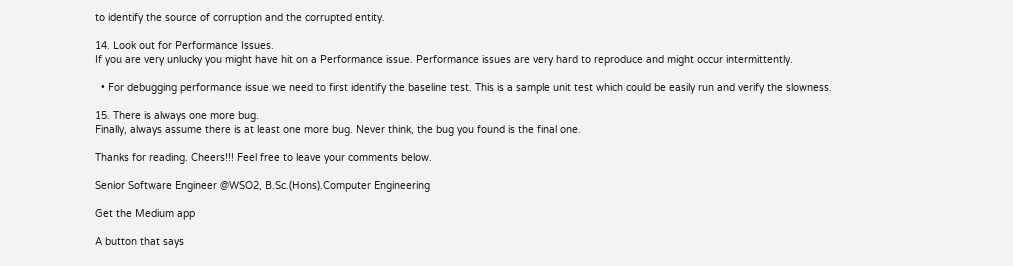to identify the source of corruption and the corrupted entity.

14. Look out for Performance Issues.
If you are very unlucky you might have hit on a Performance issue. Performance issues are very hard to reproduce and might occur intermittently.

  • For debugging performance issue we need to first identify the baseline test. This is a sample unit test which could be easily run and verify the slowness.

15. There is always one more bug.
Finally, always assume there is at least one more bug. Never think, the bug you found is the final one.

Thanks for reading. Cheers!!! Feel free to leave your comments below.

Senior Software Engineer @WSO2, B.Sc.(Hons).Computer Engineering

Get the Medium app

A button that says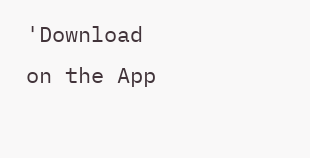'Download on the App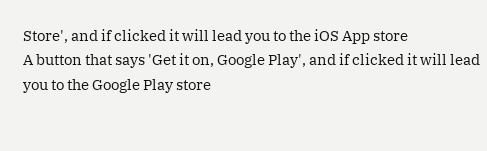Store', and if clicked it will lead you to the iOS App store
A button that says 'Get it on, Google Play', and if clicked it will lead you to the Google Play store